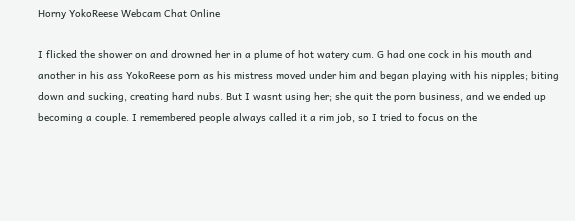Horny YokoReese Webcam Chat Online

I flicked the shower on and drowned her in a plume of hot watery cum. G had one cock in his mouth and another in his ass YokoReese porn as his mistress moved under him and began playing with his nipples; biting down and sucking, creating hard nubs. But I wasnt using her; she quit the porn business, and we ended up becoming a couple. I remembered people always called it a rim job, so I tried to focus on the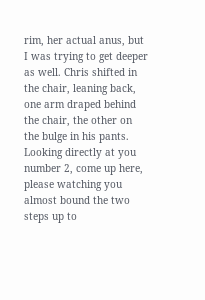rim, her actual anus, but I was trying to get deeper as well. Chris shifted in the chair, leaning back, one arm draped behind the chair, the other on the bulge in his pants. Looking directly at you number 2, come up here, please watching you almost bound the two steps up to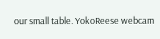our small table. YokoReese webcam